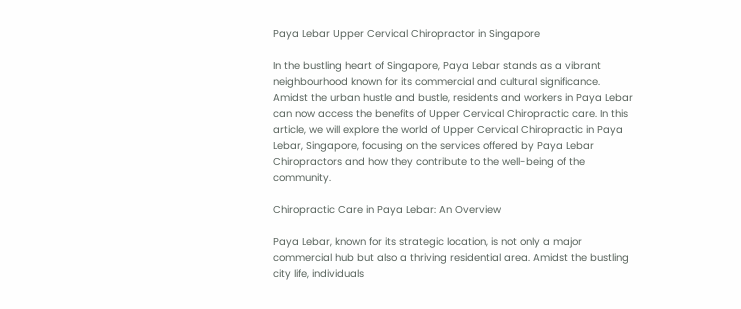Paya Lebar Upper Cervical Chiropractor in Singapore

In the bustling heart of Singapore, Paya Lebar stands as a vibrant neighbourhood known for its commercial and cultural significance. Amidst the urban hustle and bustle, residents and workers in Paya Lebar can now access the benefits of Upper Cervical Chiropractic care. In this article, we will explore the world of Upper Cervical Chiropractic in Paya Lebar, Singapore, focusing on the services offered by Paya Lebar Chiropractors and how they contribute to the well-being of the community.

Chiropractic Care in Paya Lebar: An Overview

Paya Lebar, known for its strategic location, is not only a major commercial hub but also a thriving residential area. Amidst the bustling city life, individuals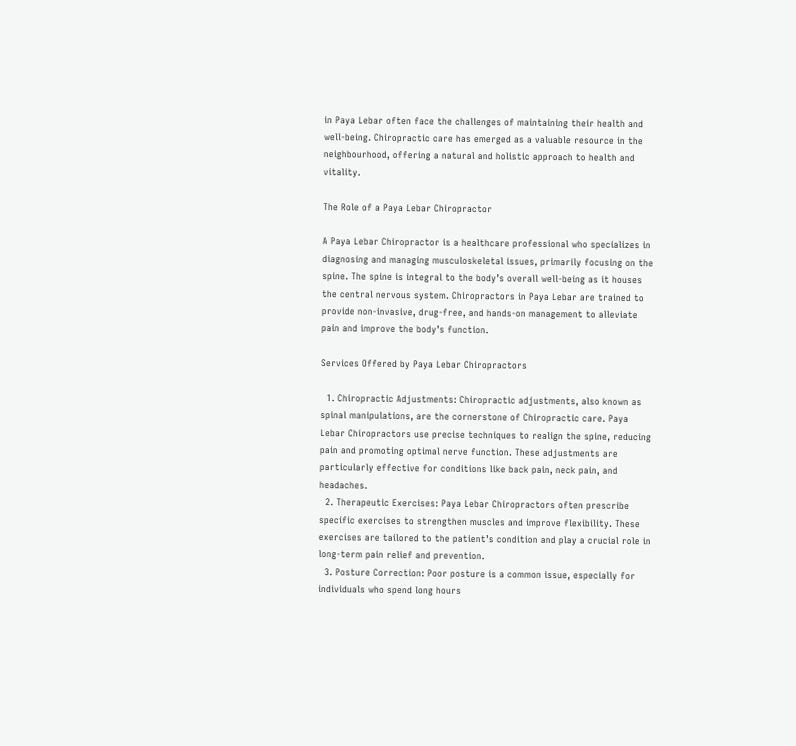in Paya Lebar often face the challenges of maintaining their health and well-being. Chiropractic care has emerged as a valuable resource in the neighbourhood, offering a natural and holistic approach to health and vitality.

The Role of a Paya Lebar Chiropractor

A Paya Lebar Chiropractor is a healthcare professional who specializes in diagnosing and managing musculoskeletal issues, primarily focusing on the spine. The spine is integral to the body’s overall well-being as it houses the central nervous system. Chiropractors in Paya Lebar are trained to provide non-invasive, drug-free, and hands-on management to alleviate pain and improve the body’s function.

Services Offered by Paya Lebar Chiropractors

  1. Chiropractic Adjustments: Chiropractic adjustments, also known as spinal manipulations, are the cornerstone of Chiropractic care. Paya Lebar Chiropractors use precise techniques to realign the spine, reducing pain and promoting optimal nerve function. These adjustments are particularly effective for conditions like back pain, neck pain, and headaches.
  2. Therapeutic Exercises: Paya Lebar Chiropractors often prescribe specific exercises to strengthen muscles and improve flexibility. These exercises are tailored to the patient’s condition and play a crucial role in long-term pain relief and prevention.
  3. Posture Correction: Poor posture is a common issue, especially for individuals who spend long hours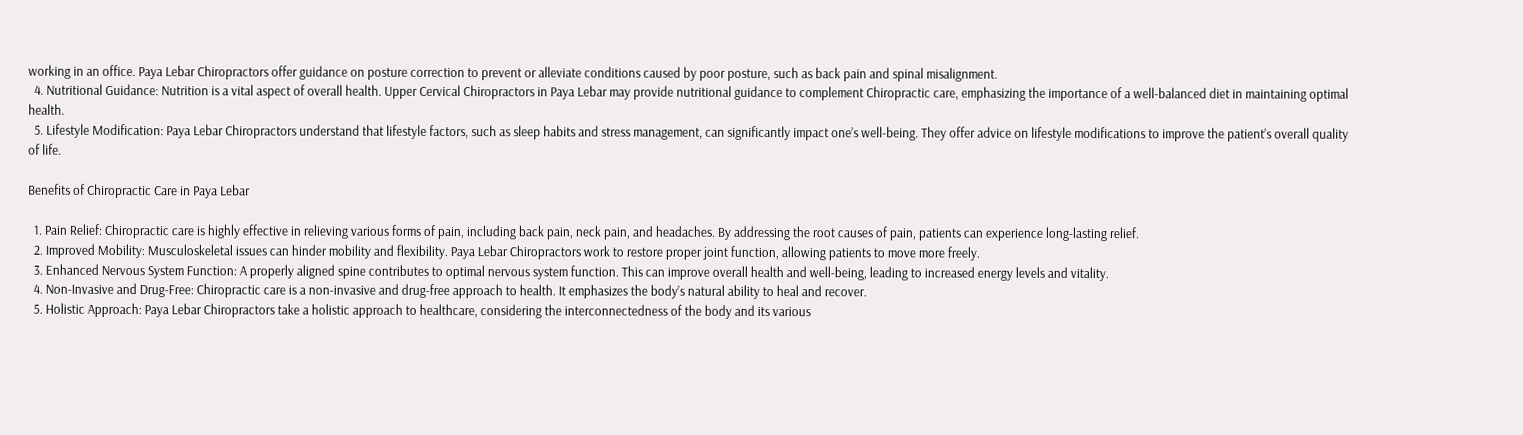working in an office. Paya Lebar Chiropractors offer guidance on posture correction to prevent or alleviate conditions caused by poor posture, such as back pain and spinal misalignment.
  4. Nutritional Guidance: Nutrition is a vital aspect of overall health. Upper Cervical Chiropractors in Paya Lebar may provide nutritional guidance to complement Chiropractic care, emphasizing the importance of a well-balanced diet in maintaining optimal health.
  5. Lifestyle Modification: Paya Lebar Chiropractors understand that lifestyle factors, such as sleep habits and stress management, can significantly impact one’s well-being. They offer advice on lifestyle modifications to improve the patient’s overall quality of life.

Benefits of Chiropractic Care in Paya Lebar

  1. Pain Relief: Chiropractic care is highly effective in relieving various forms of pain, including back pain, neck pain, and headaches. By addressing the root causes of pain, patients can experience long-lasting relief.
  2. Improved Mobility: Musculoskeletal issues can hinder mobility and flexibility. Paya Lebar Chiropractors work to restore proper joint function, allowing patients to move more freely.
  3. Enhanced Nervous System Function: A properly aligned spine contributes to optimal nervous system function. This can improve overall health and well-being, leading to increased energy levels and vitality.
  4. Non-Invasive and Drug-Free: Chiropractic care is a non-invasive and drug-free approach to health. It emphasizes the body’s natural ability to heal and recover.
  5. Holistic Approach: Paya Lebar Chiropractors take a holistic approach to healthcare, considering the interconnectedness of the body and its various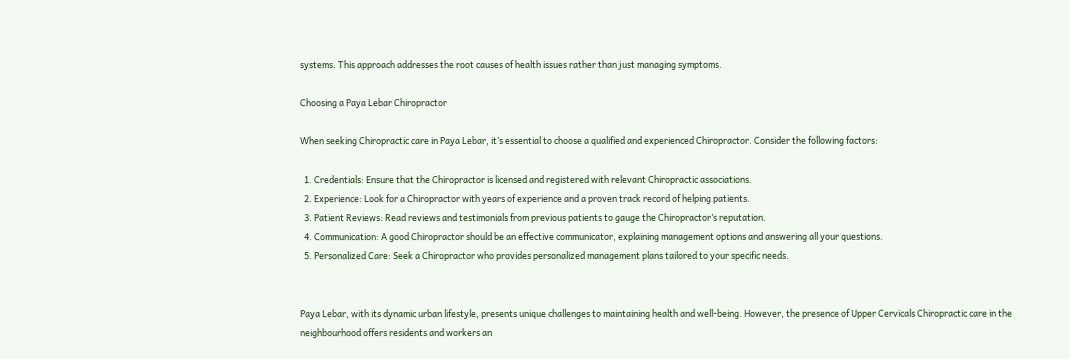systems. This approach addresses the root causes of health issues rather than just managing symptoms.

Choosing a Paya Lebar Chiropractor

When seeking Chiropractic care in Paya Lebar, it’s essential to choose a qualified and experienced Chiropractor. Consider the following factors:

  1. Credentials: Ensure that the Chiropractor is licensed and registered with relevant Chiropractic associations.
  2. Experience: Look for a Chiropractor with years of experience and a proven track record of helping patients.
  3. Patient Reviews: Read reviews and testimonials from previous patients to gauge the Chiropractor’s reputation.
  4. Communication: A good Chiropractor should be an effective communicator, explaining management options and answering all your questions.
  5. Personalized Care: Seek a Chiropractor who provides personalized management plans tailored to your specific needs.


Paya Lebar, with its dynamic urban lifestyle, presents unique challenges to maintaining health and well-being. However, the presence of Upper Cervicals Chiropractic care in the neighbourhood offers residents and workers an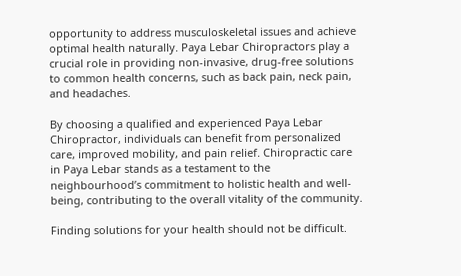opportunity to address musculoskeletal issues and achieve optimal health naturally. Paya Lebar Chiropractors play a crucial role in providing non-invasive, drug-free solutions to common health concerns, such as back pain, neck pain, and headaches.

By choosing a qualified and experienced Paya Lebar Chiropractor, individuals can benefit from personalized care, improved mobility, and pain relief. Chiropractic care in Paya Lebar stands as a testament to the neighbourhood’s commitment to holistic health and well-being, contributing to the overall vitality of the community.

Finding solutions for your health should not be difficult.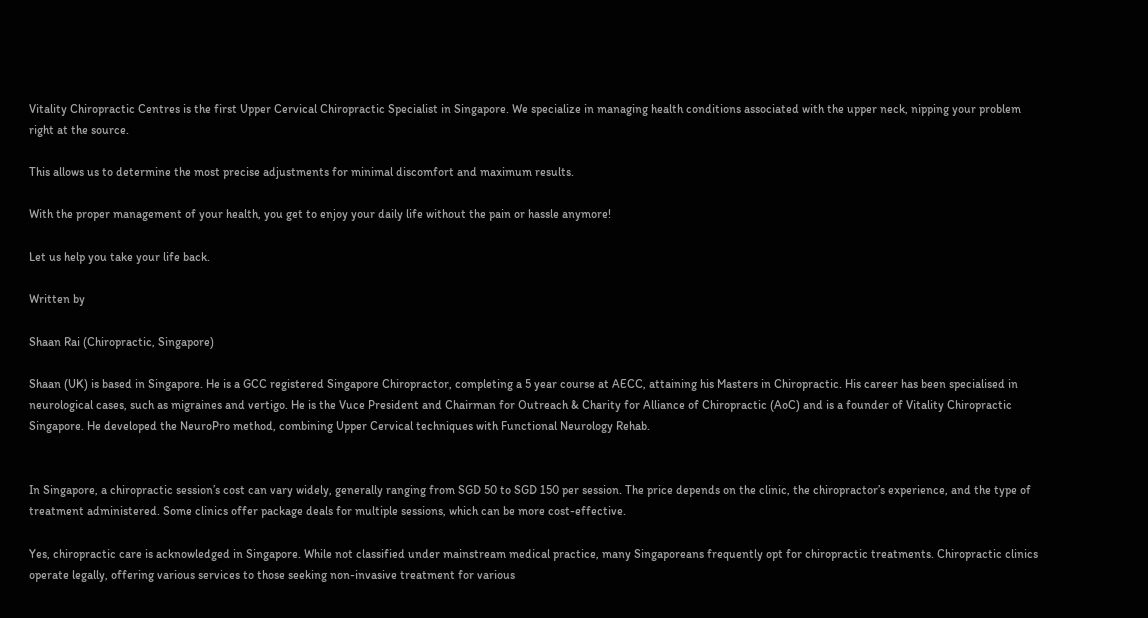Vitality Chiropractic Centres is the first Upper Cervical Chiropractic Specialist in Singapore. We specialize in managing health conditions associated with the upper neck, nipping your problem right at the source.

This allows us to determine the most precise adjustments for minimal discomfort and maximum results.

With the proper management of your health, you get to enjoy your daily life without the pain or hassle anymore!

Let us help you take your life back.

Written by

Shaan Rai (Chiropractic, Singapore)

Shaan (UK) is based in Singapore. He is a GCC registered Singapore Chiropractor, completing a 5 year course at AECC, attaining his Masters in Chiropractic. His career has been specialised in neurological cases, such as migraines and vertigo. He is the Vuce President and Chairman for Outreach & Charity for Alliance of Chiropractic (AoC) and is a founder of Vitality Chiropractic Singapore. He developed the NeuroPro method, combining Upper Cervical techniques with Functional Neurology Rehab.


In Singapore, a chiropractic session’s cost can vary widely, generally ranging from SGD 50 to SGD 150 per session. The price depends on the clinic, the chiropractor’s experience, and the type of treatment administered. Some clinics offer package deals for multiple sessions, which can be more cost-effective.

Yes, chiropractic care is acknowledged in Singapore. While not classified under mainstream medical practice, many Singaporeans frequently opt for chiropractic treatments. Chiropractic clinics operate legally, offering various services to those seeking non-invasive treatment for various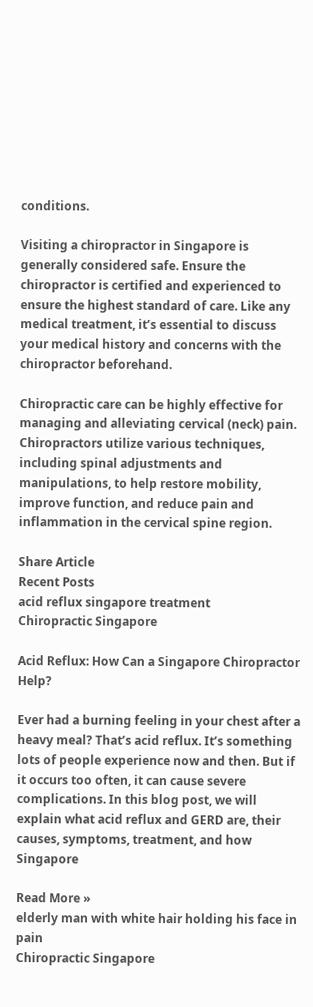conditions.

Visiting a chiropractor in Singapore is generally considered safe. Ensure the chiropractor is certified and experienced to ensure the highest standard of care. Like any medical treatment, it’s essential to discuss your medical history and concerns with the chiropractor beforehand.

Chiropractic care can be highly effective for managing and alleviating cervical (neck) pain. Chiropractors utilize various techniques, including spinal adjustments and manipulations, to help restore mobility, improve function, and reduce pain and inflammation in the cervical spine region.

Share Article
Recent Posts
acid reflux singapore treatment
Chiropractic Singapore

Acid Reflux: How Can a Singapore Chiropractor Help?

Ever had a burning feeling in your chest after a heavy meal? That’s acid reflux. It’s something lots of people experience now and then. But if it occurs too often, it can cause severe complications. In this blog post, we will explain what acid reflux and GERD are, their causes, symptoms, treatment, and how Singapore

Read More »
elderly man with white hair holding his face in pain
Chiropractic Singapore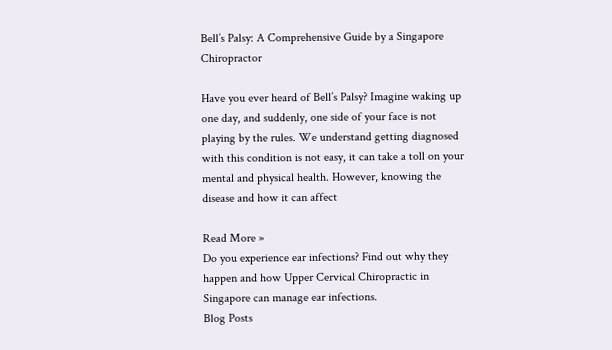Bell’s Palsy: A Comprehensive Guide by a Singapore Chiropractor

Have you ever heard of Bell’s Palsy? Imagine waking up one day, and suddenly, one side of your face is not playing by the rules. We understand getting diagnosed with this condition is not easy, it can take a toll on your mental and physical health. However, knowing the disease and how it can affect

Read More »
Do you experience ear infections? Find out why they happen and how Upper Cervical Chiropractic in Singapore can manage ear infections.
Blog Posts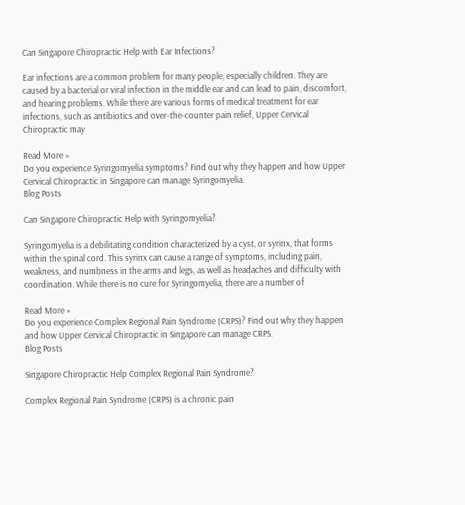Can Singapore Chiropractic Help with Ear Infections?

Ear infections are a common problem for many people, especially children. They are caused by a bacterial or viral infection in the middle ear and can lead to pain, discomfort, and hearing problems. While there are various forms of medical treatment for ear infections, such as antibiotics and over-the-counter pain relief, Upper Cervical Chiropractic may

Read More »
Do you experience Syringomyelia symptoms? Find out why they happen and how Upper Cervical Chiropractic in Singapore can manage Syringomyelia.
Blog Posts

Can Singapore Chiropractic Help with Syringomyelia?

Syringomyelia is a debilitating condition characterized by a cyst, or syrinx, that forms within the spinal cord. This syrinx can cause a range of symptoms, including pain, weakness, and numbness in the arms and legs, as well as headaches and difficulty with coordination. While there is no cure for Syringomyelia, there are a number of

Read More »
Do you experience Complex Regional Pain Syndrome (CRPS)? Find out why they happen and how Upper Cervical Chiropractic in Singapore can manage CRPS.
Blog Posts

Singapore Chiropractic Help Complex Regional Pain Syndrome?

Complex Regional Pain Syndrome (CRPS) is a chronic pain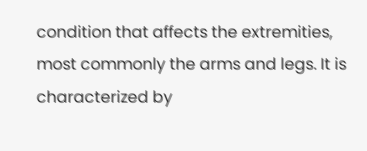condition that affects the extremities, most commonly the arms and legs. It is characterized by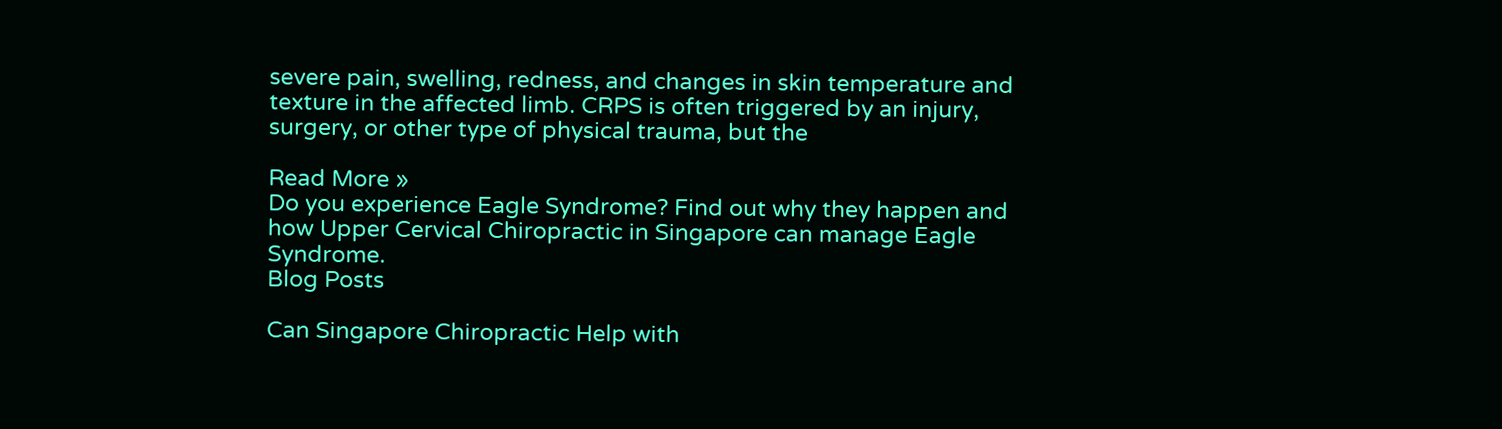severe pain, swelling, redness, and changes in skin temperature and texture in the affected limb. CRPS is often triggered by an injury, surgery, or other type of physical trauma, but the

Read More »
Do you experience Eagle Syndrome? Find out why they happen and how Upper Cervical Chiropractic in Singapore can manage Eagle Syndrome.
Blog Posts

Can Singapore Chiropractic Help with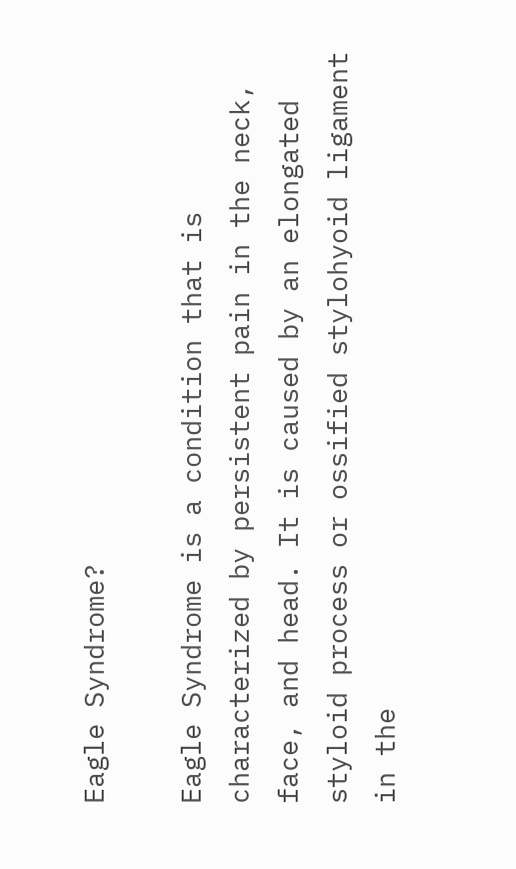Eagle Syndrome?

Eagle Syndrome is a condition that is characterized by persistent pain in the neck, face, and head. It is caused by an elongated styloid process or ossified stylohyoid ligament in the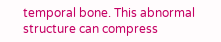temporal bone. This abnormal structure can compress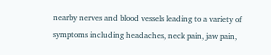nearby nerves and blood vessels leading to a variety of symptoms including headaches, neck pain, jaw pain,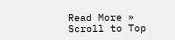Read More »
Scroll to Top